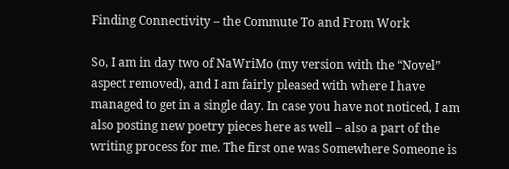Finding Connectivity – the Commute To and From Work

So, I am in day two of NaWriMo (my version with the “Novel” aspect removed), and I am fairly pleased with where I have managed to get in a single day. In case you have not noticed, I am also posting new poetry pieces here as well – also a part of the writing process for me. The first one was Somewhere Someone is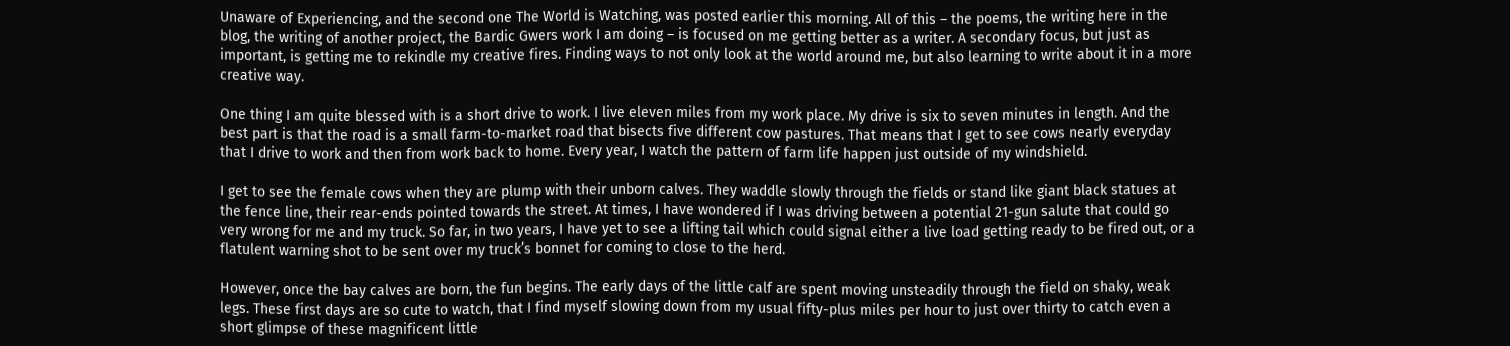Unaware of Experiencing, and the second one The World is Watching, was posted earlier this morning. All of this – the poems, the writing here in the blog, the writing of another project, the Bardic Gwers work I am doing – is focused on me getting better as a writer. A secondary focus, but just as important, is getting me to rekindle my creative fires. Finding ways to not only look at the world around me, but also learning to write about it in a more creative way.

One thing I am quite blessed with is a short drive to work. I live eleven miles from my work place. My drive is six to seven minutes in length. And the best part is that the road is a small farm-to-market road that bisects five different cow pastures. That means that I get to see cows nearly everyday that I drive to work and then from work back to home. Every year, I watch the pattern of farm life happen just outside of my windshield.

I get to see the female cows when they are plump with their unborn calves. They waddle slowly through the fields or stand like giant black statues at the fence line, their rear-ends pointed towards the street. At times, I have wondered if I was driving between a potential 21-gun salute that could go very wrong for me and my truck. So far, in two years, I have yet to see a lifting tail which could signal either a live load getting ready to be fired out, or a flatulent warning shot to be sent over my truck’s bonnet for coming to close to the herd.

However, once the bay calves are born, the fun begins. The early days of the little calf are spent moving unsteadily through the field on shaky, weak legs. These first days are so cute to watch, that I find myself slowing down from my usual fifty-plus miles per hour to just over thirty to catch even a short glimpse of these magnificent little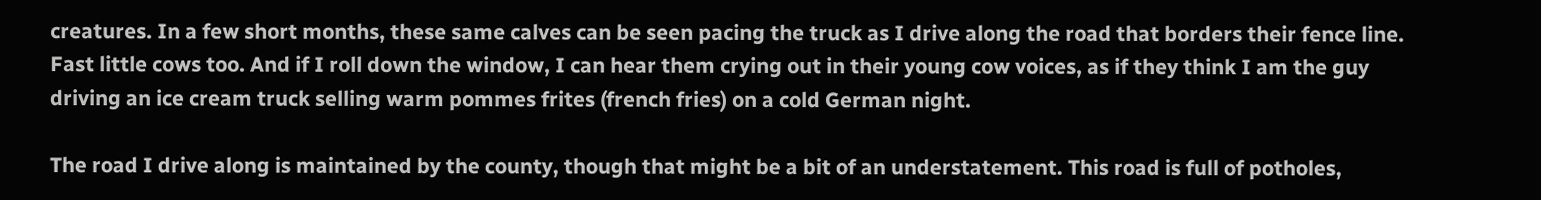creatures. In a few short months, these same calves can be seen pacing the truck as I drive along the road that borders their fence line. Fast little cows too. And if I roll down the window, I can hear them crying out in their young cow voices, as if they think I am the guy driving an ice cream truck selling warm pommes frites (french fries) on a cold German night.

The road I drive along is maintained by the county, though that might be a bit of an understatement. This road is full of potholes,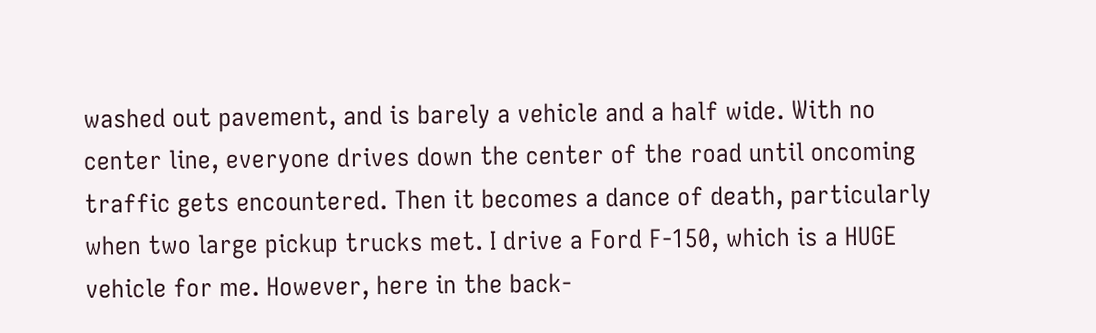washed out pavement, and is barely a vehicle and a half wide. With no center line, everyone drives down the center of the road until oncoming traffic gets encountered. Then it becomes a dance of death, particularly when two large pickup trucks met. I drive a Ford F-150, which is a HUGE vehicle for me. However, here in the back-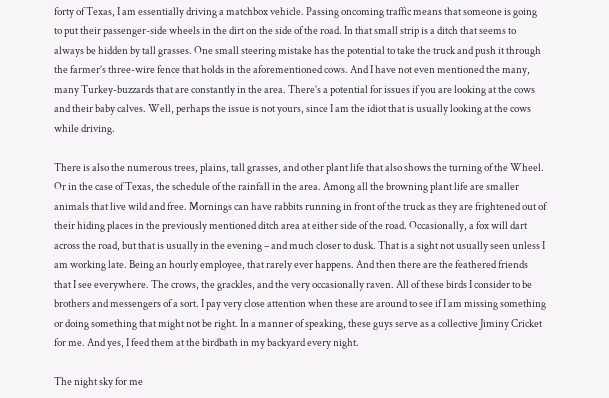forty of Texas, I am essentially driving a matchbox vehicle. Passing oncoming traffic means that someone is going to put their passenger-side wheels in the dirt on the side of the road. In that small strip is a ditch that seems to always be hidden by tall grasses. One small steering mistake has the potential to take the truck and push it through the farmer’s three-wire fence that holds in the aforementioned cows. And I have not even mentioned the many, many Turkey-buzzards that are constantly in the area. There’s a potential for issues if you are looking at the cows and their baby calves. Well, perhaps the issue is not yours, since I am the idiot that is usually looking at the cows while driving.

There is also the numerous trees, plains, tall grasses, and other plant life that also shows the turning of the Wheel. Or in the case of Texas, the schedule of the rainfall in the area. Among all the browning plant life are smaller animals that live wild and free. Mornings can have rabbits running in front of the truck as they are frightened out of their hiding places in the previously mentioned ditch area at either side of the road. Occasionally, a fox will dart across the road, but that is usually in the evening – and much closer to dusk. That is a sight not usually seen unless I am working late. Being an hourly employee, that rarely ever happens. And then there are the feathered friends that I see everywhere. The crows, the grackles, and the very occasionally raven. All of these birds I consider to be brothers and messengers of a sort. I pay very close attention when these are around to see if I am missing something or doing something that might not be right. In a manner of speaking, these guys serve as a collective Jiminy Cricket for me. And yes, I feed them at the birdbath in my backyard every night.

The night sky for me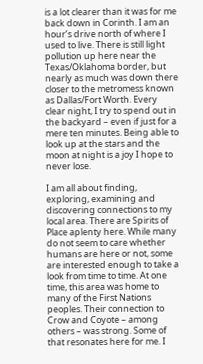is a lot clearer than it was for me back down in Corinth. I am an hour’s drive north of where I used to live. There is still light pollution up here near the Texas/Oklahoma border, but nearly as much was down there closer to the metromess known as Dallas/Fort Worth. Every clear night, I try to spend out in the backyard – even if just for a mere ten minutes. Being able to look up at the stars and the moon at night is a joy I hope to never lose.

I am all about finding, exploring, examining and discovering connections to my local area. There are Spirits of Place aplenty here. While many do not seem to care whether humans are here or not, some are interested enough to take a look from time to time. At one time, this area was home to many of the First Nations peoples. Their connection to Crow and Coyote – among others – was strong. Some of that resonates here for me. I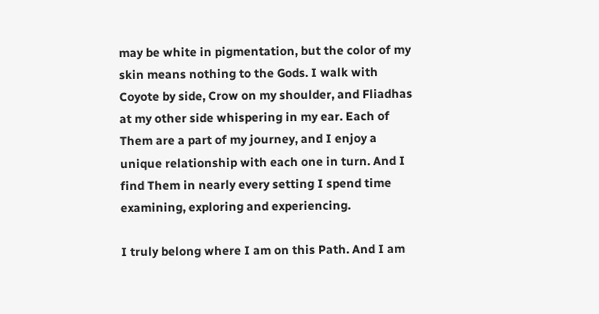may be white in pigmentation, but the color of my skin means nothing to the Gods. I walk with Coyote by side, Crow on my shoulder, and Fliadhas at my other side whispering in my ear. Each of Them are a part of my journey, and I enjoy a unique relationship with each one in turn. And I find Them in nearly every setting I spend time examining, exploring and experiencing.

I truly belong where I am on this Path. And I am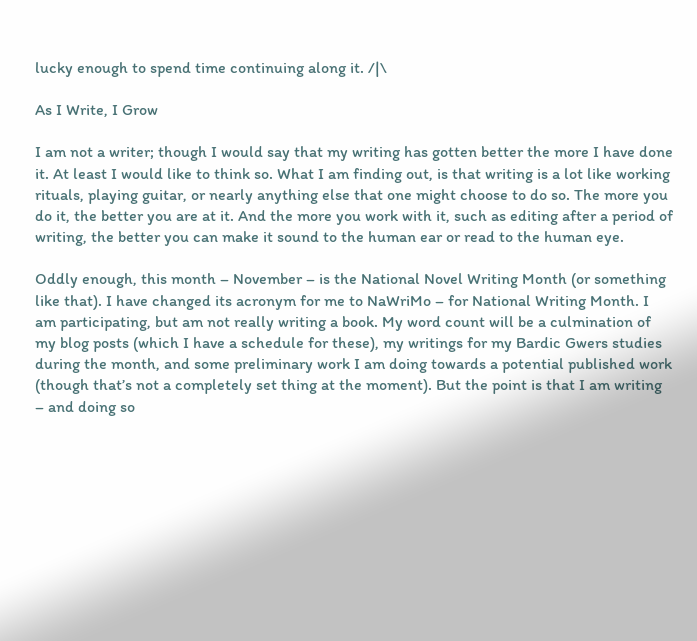lucky enough to spend time continuing along it. /|\

As I Write, I Grow

I am not a writer; though I would say that my writing has gotten better the more I have done it. At least I would like to think so. What I am finding out, is that writing is a lot like working rituals, playing guitar, or nearly anything else that one might choose to do so. The more you do it, the better you are at it. And the more you work with it, such as editing after a period of writing, the better you can make it sound to the human ear or read to the human eye.

Oddly enough, this month – November – is the National Novel Writing Month (or something like that). I have changed its acronym for me to NaWriMo – for National Writing Month. I am participating, but am not really writing a book. My word count will be a culmination of my blog posts (which I have a schedule for these), my writings for my Bardic Gwers studies during the month, and some preliminary work I am doing towards a potential published work (though that’s not a completely set thing at the moment). But the point is that I am writing – and doing so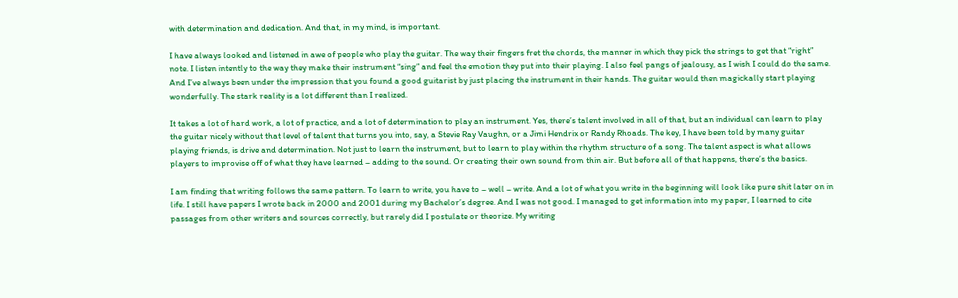with determination and dedication. And that, in my mind, is important.

I have always looked and listened in awe of people who play the guitar. The way their fingers fret the chords, the manner in which they pick the strings to get that “right” note. I listen intently to the way they make their instrument “sing” and feel the emotion they put into their playing. I also feel pangs of jealousy, as I wish I could do the same. And I’ve always been under the impression that you found a good guitarist by just placing the instrument in their hands. The guitar would then magickally start playing wonderfully. The stark reality is a lot different than I realized.

It takes a lot of hard work, a lot of practice, and a lot of determination to play an instrument. Yes, there’s talent involved in all of that, but an individual can learn to play the guitar nicely without that level of talent that turns you into, say, a Stevie Ray Vaughn, or a Jimi Hendrix or Randy Rhoads. The key, I have been told by many guitar playing friends, is drive and determination. Not just to learn the instrument, but to learn to play within the rhythm structure of a song. The talent aspect is what allows players to improvise off of what they have learned – adding to the sound. Or creating their own sound from thin air. But before all of that happens, there’s the basics.

I am finding that writing follows the same pattern. To learn to write, you have to – well – write. And a lot of what you write in the beginning will look like pure shit later on in life. I still have papers I wrote back in 2000 and 2001 during my Bachelor’s degree. And I was not good. I managed to get information into my paper, I learned to cite passages from other writers and sources correctly, but rarely did I postulate or theorize. My writing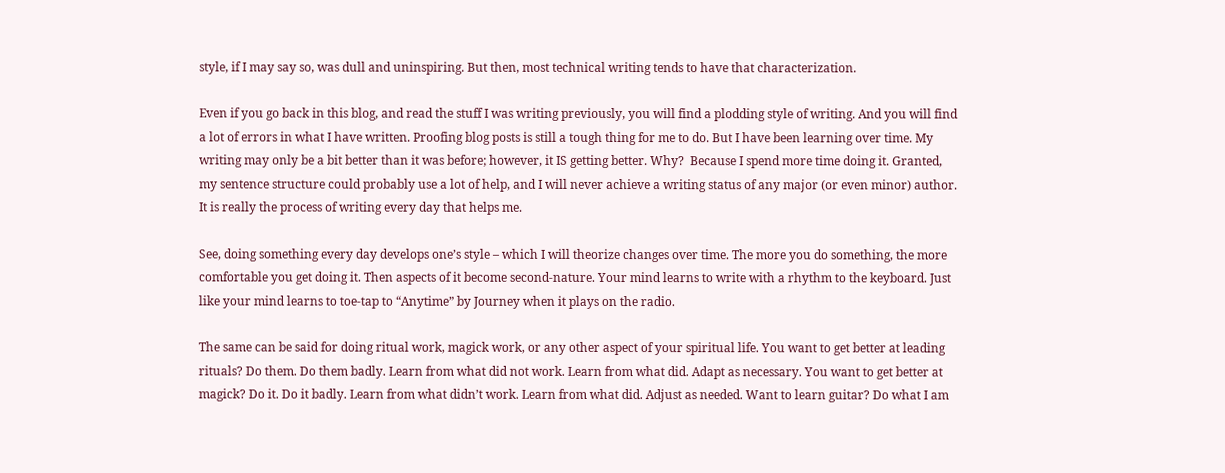style, if I may say so, was dull and uninspiring. But then, most technical writing tends to have that characterization.

Even if you go back in this blog, and read the stuff I was writing previously, you will find a plodding style of writing. And you will find a lot of errors in what I have written. Proofing blog posts is still a tough thing for me to do. But I have been learning over time. My writing may only be a bit better than it was before; however, it IS getting better. Why?  Because I spend more time doing it. Granted, my sentence structure could probably use a lot of help, and I will never achieve a writing status of any major (or even minor) author. It is really the process of writing every day that helps me.

See, doing something every day develops one’s style – which I will theorize changes over time. The more you do something, the more comfortable you get doing it. Then aspects of it become second-nature. Your mind learns to write with a rhythm to the keyboard. Just like your mind learns to toe-tap to “Anytime” by Journey when it plays on the radio.

The same can be said for doing ritual work, magick work, or any other aspect of your spiritual life. You want to get better at leading rituals? Do them. Do them badly. Learn from what did not work. Learn from what did. Adapt as necessary. You want to get better at magick? Do it. Do it badly. Learn from what didn’t work. Learn from what did. Adjust as needed. Want to learn guitar? Do what I am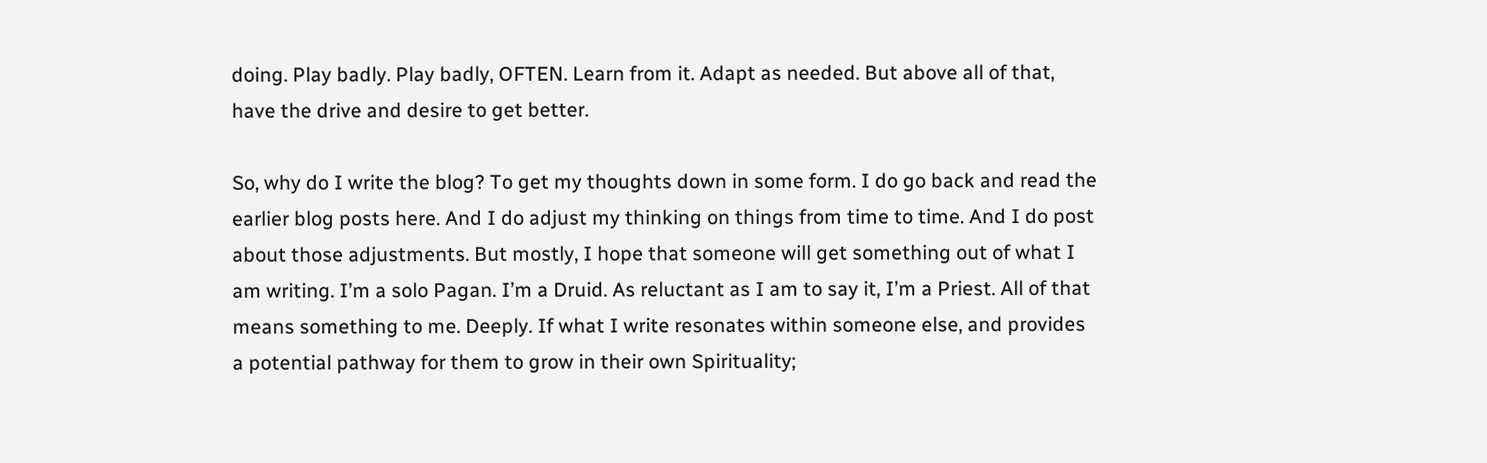doing. Play badly. Play badly, OFTEN. Learn from it. Adapt as needed. But above all of that, have the drive and desire to get better.

So, why do I write the blog? To get my thoughts down in some form. I do go back and read the earlier blog posts here. And I do adjust my thinking on things from time to time. And I do post about those adjustments. But mostly, I hope that someone will get something out of what I am writing. I’m a solo Pagan. I’m a Druid. As reluctant as I am to say it, I’m a Priest. All of that means something to me. Deeply. If what I write resonates within someone else, and provides a potential pathway for them to grow in their own Spirituality;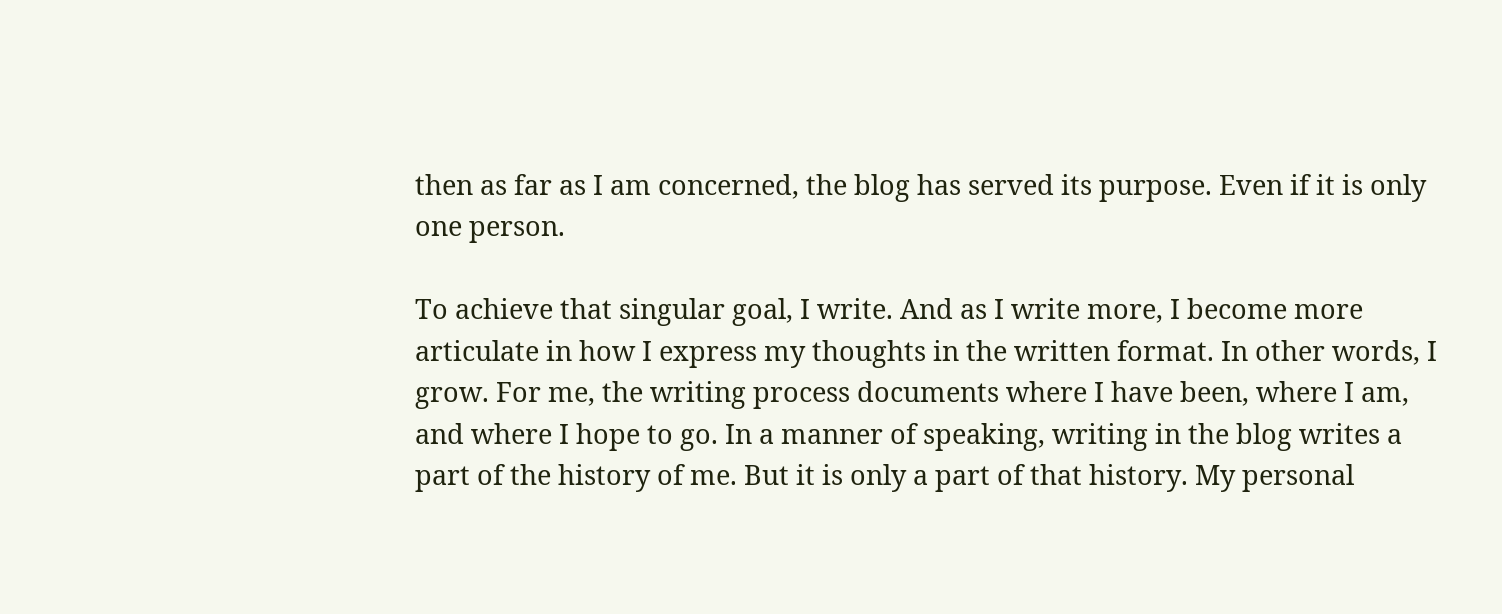then as far as I am concerned, the blog has served its purpose. Even if it is only one person.

To achieve that singular goal, I write. And as I write more, I become more articulate in how I express my thoughts in the written format. In other words, I grow. For me, the writing process documents where I have been, where I am, and where I hope to go. In a manner of speaking, writing in the blog writes a part of the history of me. But it is only a part of that history. My personal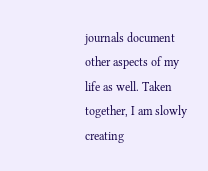journals document other aspects of my life as well. Taken together, I am slowly creating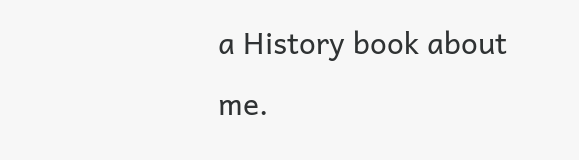a History book about me.